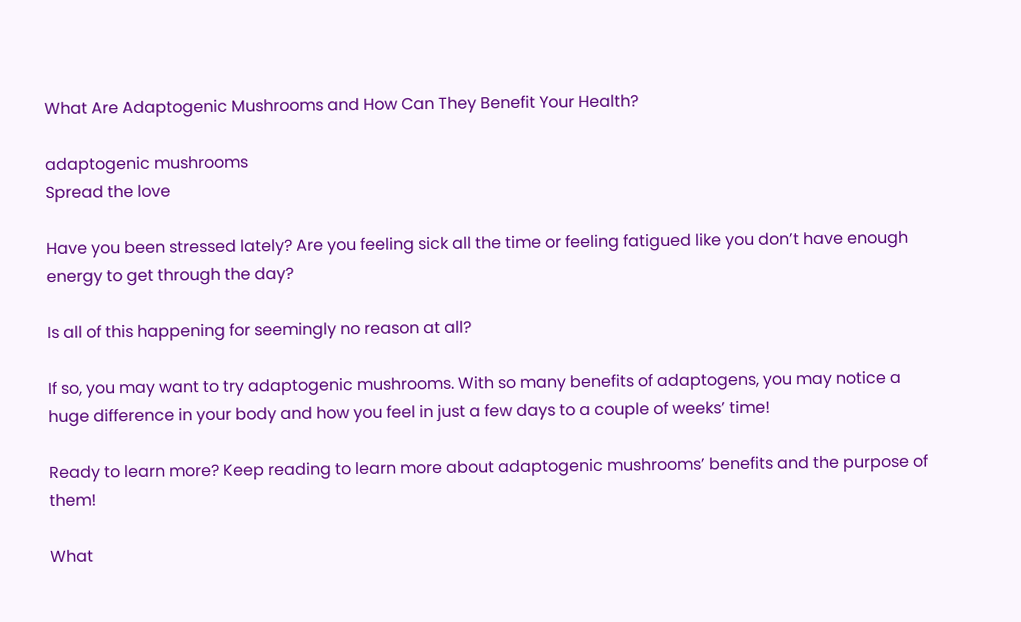What Are Adaptogenic Mushrooms and How Can They Benefit Your Health?

adaptogenic mushrooms
Spread the love

Have you been stressed lately? Are you feeling sick all the time or feeling fatigued like you don’t have enough energy to get through the day?

Is all of this happening for seemingly no reason at all?

If so, you may want to try adaptogenic mushrooms. With so many benefits of adaptogens, you may notice a huge difference in your body and how you feel in just a few days to a couple of weeks’ time!

Ready to learn more? Keep reading to learn more about adaptogenic mushrooms’ benefits and the purpose of them!

What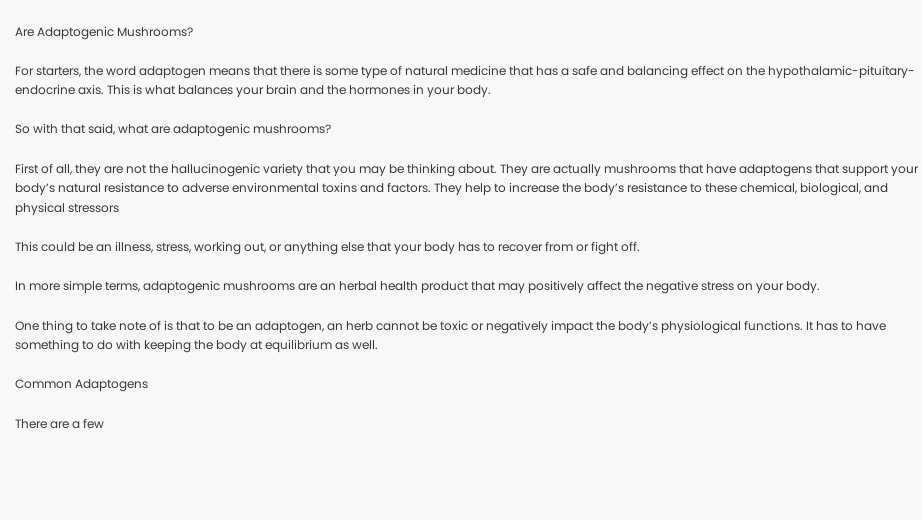Are Adaptogenic Mushrooms?

For starters, the word adaptogen means that there is some type of natural medicine that has a safe and balancing effect on the hypothalamic-pituitary-endocrine axis. This is what balances your brain and the hormones in your body.

So with that said, what are adaptogenic mushrooms?

First of all, they are not the hallucinogenic variety that you may be thinking about. They are actually mushrooms that have adaptogens that support your body’s natural resistance to adverse environmental toxins and factors. They help to increase the body’s resistance to these chemical, biological, and physical stressors

This could be an illness, stress, working out, or anything else that your body has to recover from or fight off.

In more simple terms, adaptogenic mushrooms are an herbal health product that may positively affect the negative stress on your body.

One thing to take note of is that to be an adaptogen, an herb cannot be toxic or negatively impact the body’s physiological functions. It has to have something to do with keeping the body at equilibrium as well.

Common Adaptogens

There are a few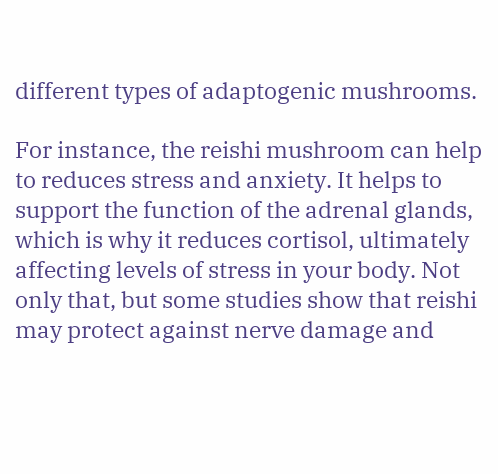different types of adaptogenic mushrooms.

For instance, the reishi mushroom can help to reduces stress and anxiety. It helps to support the function of the adrenal glands, which is why it reduces cortisol, ultimately affecting levels of stress in your body. Not only that, but some studies show that reishi may protect against nerve damage and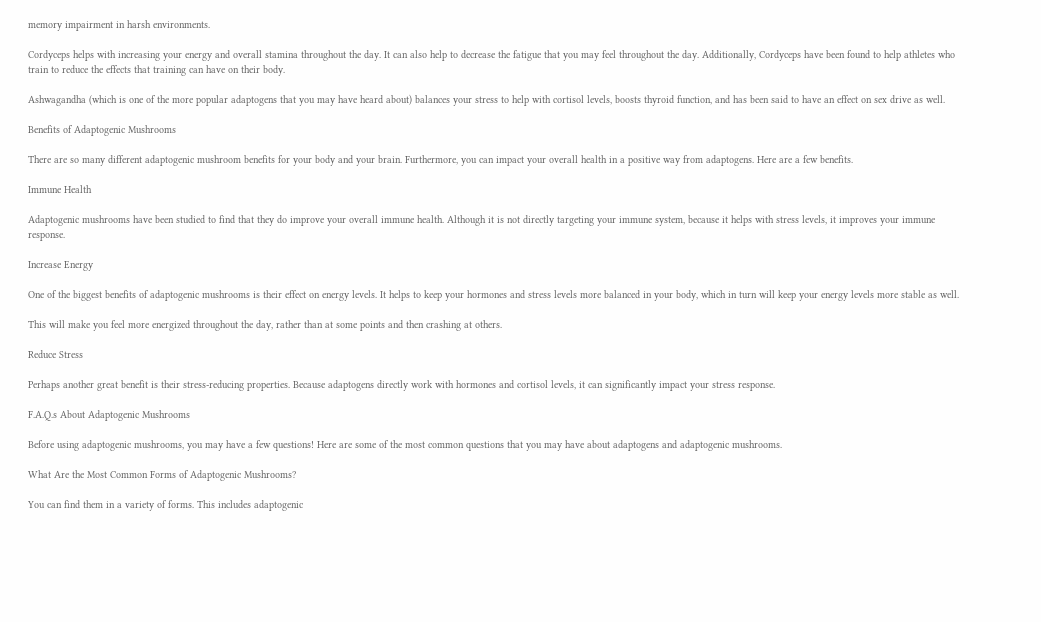memory impairment in harsh environments.

Cordyceps helps with increasing your energy and overall stamina throughout the day. It can also help to decrease the fatigue that you may feel throughout the day. Additionally, Cordyceps have been found to help athletes who train to reduce the effects that training can have on their body.

Ashwagandha (which is one of the more popular adaptogens that you may have heard about) balances your stress to help with cortisol levels, boosts thyroid function, and has been said to have an effect on sex drive as well.

Benefits of Adaptogenic Mushrooms

There are so many different adaptogenic mushroom benefits for your body and your brain. Furthermore, you can impact your overall health in a positive way from adaptogens. Here are a few benefits.

Immune Health

Adaptogenic mushrooms have been studied to find that they do improve your overall immune health. Although it is not directly targeting your immune system, because it helps with stress levels, it improves your immune response.

Increase Energy

One of the biggest benefits of adaptogenic mushrooms is their effect on energy levels. It helps to keep your hormones and stress levels more balanced in your body, which in turn will keep your energy levels more stable as well.

This will make you feel more energized throughout the day, rather than at some points and then crashing at others.

Reduce Stress

Perhaps another great benefit is their stress-reducing properties. Because adaptogens directly work with hormones and cortisol levels, it can significantly impact your stress response.

F.A.Q.s About Adaptogenic Mushrooms

Before using adaptogenic mushrooms, you may have a few questions! Here are some of the most common questions that you may have about adaptogens and adaptogenic mushrooms.

What Are the Most Common Forms of Adaptogenic Mushrooms?

You can find them in a variety of forms. This includes adaptogenic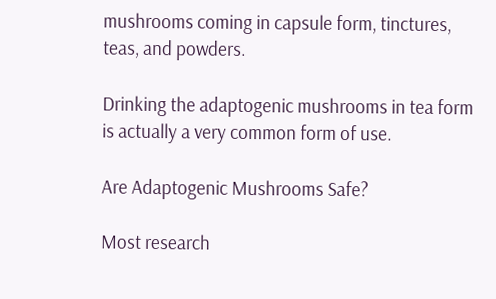mushrooms coming in capsule form, tinctures, teas, and powders.

Drinking the adaptogenic mushrooms in tea form is actually a very common form of use.

Are Adaptogenic Mushrooms Safe?

Most research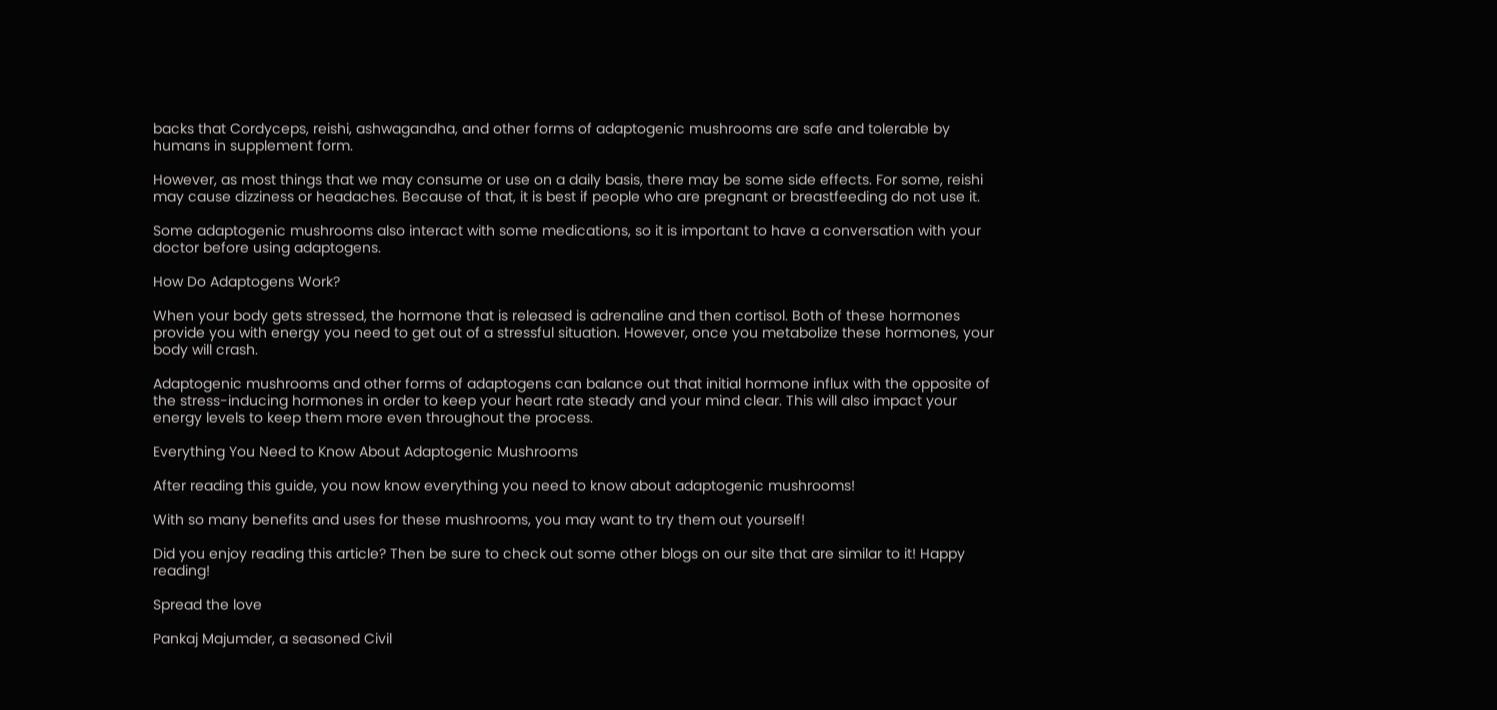backs that Cordyceps, reishi, ashwagandha, and other forms of adaptogenic mushrooms are safe and tolerable by humans in supplement form.

However, as most things that we may consume or use on a daily basis, there may be some side effects. For some, reishi may cause dizziness or headaches. Because of that, it is best if people who are pregnant or breastfeeding do not use it.

Some adaptogenic mushrooms also interact with some medications, so it is important to have a conversation with your doctor before using adaptogens.

How Do Adaptogens Work?

When your body gets stressed, the hormone that is released is adrenaline and then cortisol. Both of these hormones provide you with energy you need to get out of a stressful situation. However, once you metabolize these hormones, your body will crash.

Adaptogenic mushrooms and other forms of adaptogens can balance out that initial hormone influx with the opposite of the stress-inducing hormones in order to keep your heart rate steady and your mind clear. This will also impact your energy levels to keep them more even throughout the process.

Everything You Need to Know About Adaptogenic Mushrooms

After reading this guide, you now know everything you need to know about adaptogenic mushrooms!

With so many benefits and uses for these mushrooms, you may want to try them out yourself!

Did you enjoy reading this article? Then be sure to check out some other blogs on our site that are similar to it! Happy reading!

Spread the love

Pankaj Majumder, a seasoned Civil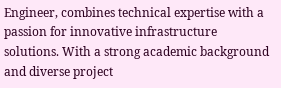Engineer, combines technical expertise with a passion for innovative infrastructure solutions. With a strong academic background and diverse project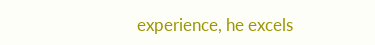experience, he excels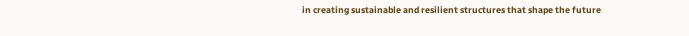in creating sustainable and resilient structures that shape the future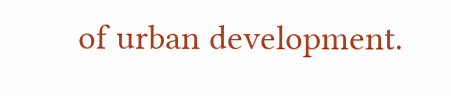of urban development.